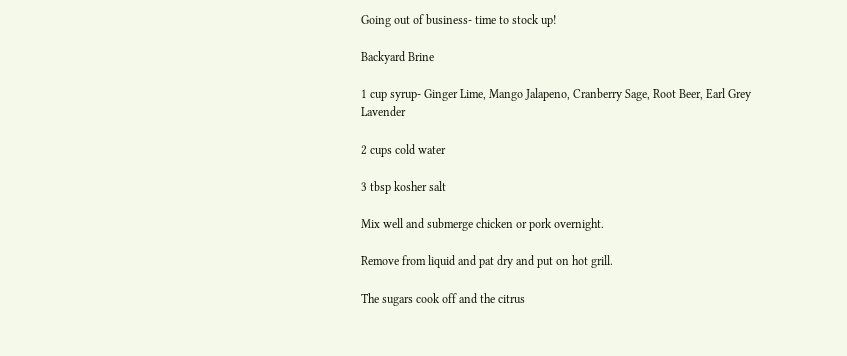Going out of business- time to stock up!

Backyard Brine

1 cup syrup- Ginger Lime, Mango Jalapeno, Cranberry Sage, Root Beer, Earl Grey Lavender

2 cups cold water

3 tbsp kosher salt

Mix well and submerge chicken or pork overnight.

Remove from liquid and pat dry and put on hot grill.

The sugars cook off and the citrus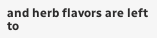and herb flavors are left to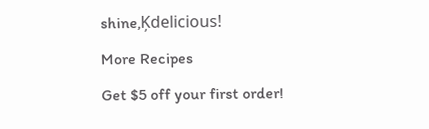shine‚Ķdelicious!

More Recipes

Get $5 off your first order!